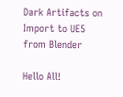Dark Artifacts on Import to UE5 from Blender

Hello All!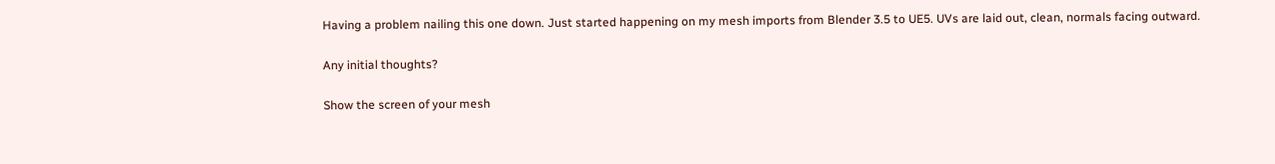Having a problem nailing this one down. Just started happening on my mesh imports from Blender 3.5 to UE5. UVs are laid out, clean, normals facing outward.

Any initial thoughts?

Show the screen of your mesh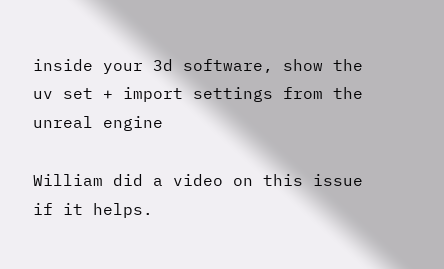inside your 3d software, show the uv set + import settings from the unreal engine

William did a video on this issue if it helps.